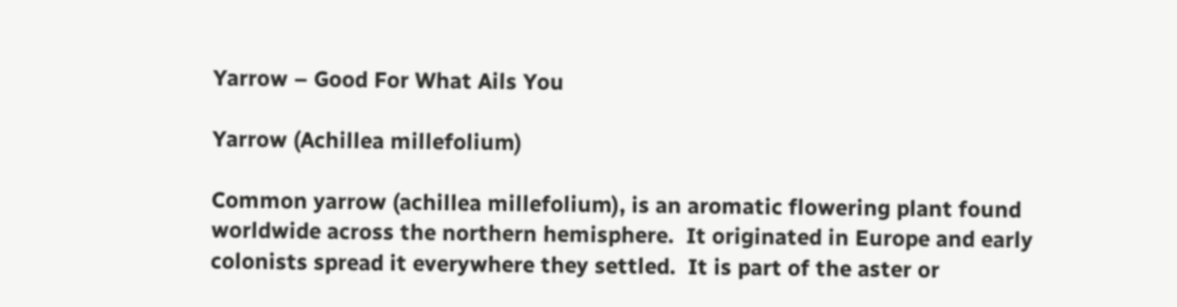Yarrow – Good For What Ails You

Yarrow (Achillea millefolium)

Common yarrow (achillea millefolium), is an aromatic flowering plant found worldwide across the northern hemisphere.  It originated in Europe and early colonists spread it everywhere they settled.  It is part of the aster or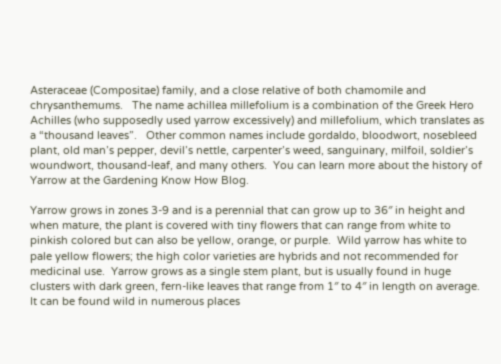Asteraceae (Compositae) family, and a close relative of both chamomile and chrysanthemums.   The name achillea millefolium is a combination of the Greek Hero Achilles (who supposedly used yarrow excessively) and millefolium, which translates as a “thousand leaves”.   Other common names include gordaldo, bloodwort, nosebleed plant, old man’s pepper, devil’s nettle, carpenter’s weed, sanguinary, milfoil, soldier’s woundwort, thousand-leaf, and many others.  You can learn more about the history of Yarrow at the Gardening Know How Blog.

Yarrow grows in zones 3-9 and is a perennial that can grow up to 36″ in height and when mature, the plant is covered with tiny flowers that can range from white to pinkish colored but can also be yellow, orange, or purple.  Wild yarrow has white to pale yellow flowers; the high color varieties are hybrids and not recommended for medicinal use.  Yarrow grows as a single stem plant, but is usually found in huge clusters with dark green, fern-like leaves that range from 1″ to 4″ in length on average.  It can be found wild in numerous places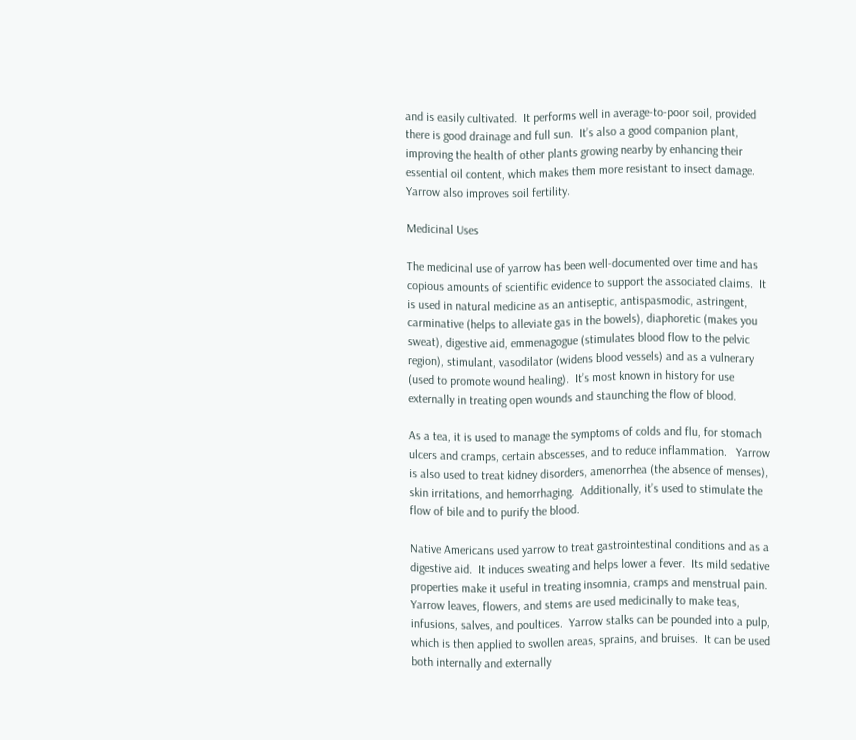and is easily cultivated.  It performs well in average-to-poor soil, provided there is good drainage and full sun.  It’s also a good companion plant, improving the health of other plants growing nearby by enhancing their essential oil content, which makes them more resistant to insect damage.  Yarrow also improves soil fertility.

Medicinal Uses

The medicinal use of yarrow has been well-documented over time and has copious amounts of scientific evidence to support the associated claims.  It is used in natural medicine as an antiseptic, antispasmodic, astringent, carminative (helps to alleviate gas in the bowels), diaphoretic (makes you sweat), digestive aid, emmenagogue (stimulates blood flow to the pelvic region), stimulant, vasodilator (widens blood vessels) and as a vulnerary (used to promote wound healing).  It’s most known in history for use externally in treating open wounds and staunching the flow of blood.

As a tea, it is used to manage the symptoms of colds and flu, for stomach ulcers and cramps, certain abscesses, and to reduce inflammation.   Yarrow is also used to treat kidney disorders, amenorrhea (the absence of menses), skin irritations, and hemorrhaging.  Additionally, it’s used to stimulate the flow of bile and to purify the blood.

Native Americans used yarrow to treat gastrointestinal conditions and as a digestive aid.  It induces sweating and helps lower a fever.  Its mild sedative properties make it useful in treating insomnia, cramps and menstrual pain. Yarrow leaves, flowers, and stems are used medicinally to make teas, infusions, salves, and poultices.  Yarrow stalks can be pounded into a pulp, which is then applied to swollen areas, sprains, and bruises.  It can be used both internally and externally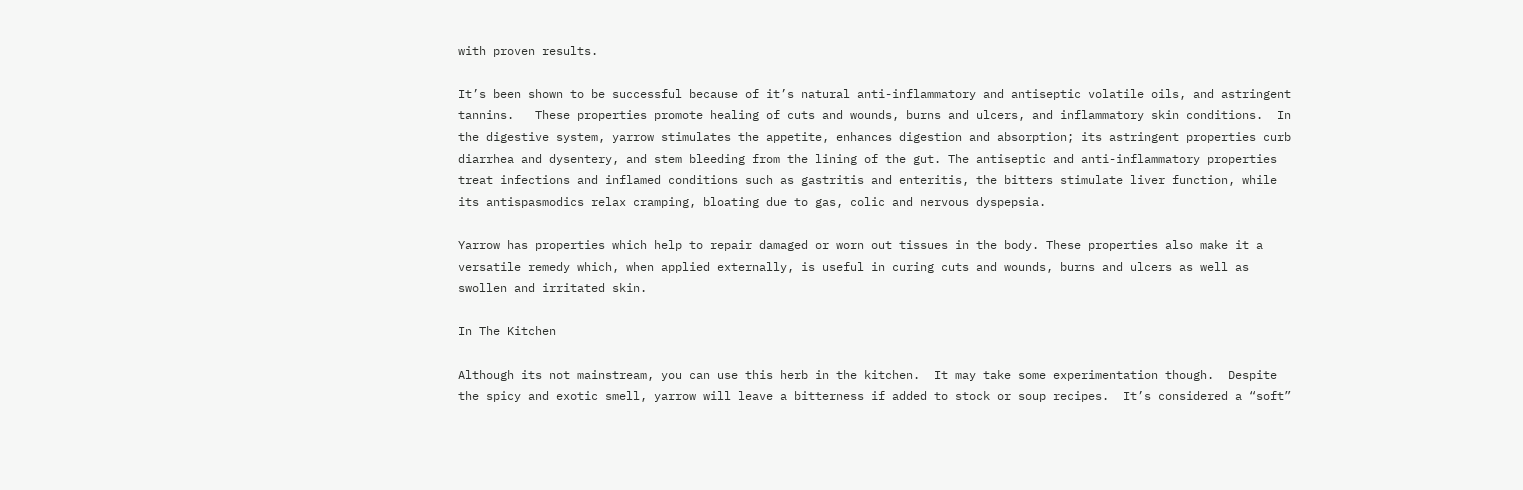with proven results.

It’s been shown to be successful because of it’s natural anti-inflammatory and antiseptic volatile oils, and astringent tannins.   These properties promote healing of cuts and wounds, burns and ulcers, and inflammatory skin conditions.  In the digestive system, yarrow stimulates the appetite, enhances digestion and absorption; its astringent properties curb diarrhea and dysentery, and stem bleeding from the lining of the gut. The antiseptic and anti-inflammatory properties treat infections and inflamed conditions such as gastritis and enteritis, the bitters stimulate liver function, while its antispasmodics relax cramping, bloating due to gas, colic and nervous dyspepsia.

Yarrow has properties which help to repair damaged or worn out tissues in the body. These properties also make it a versatile remedy which, when applied externally, is useful in curing cuts and wounds, burns and ulcers as well as swollen and irritated skin.

In The Kitchen

Although its not mainstream, you can use this herb in the kitchen.  It may take some experimentation though.  Despite the spicy and exotic smell, yarrow will leave a bitterness if added to stock or soup recipes.  It’s considered a “soft”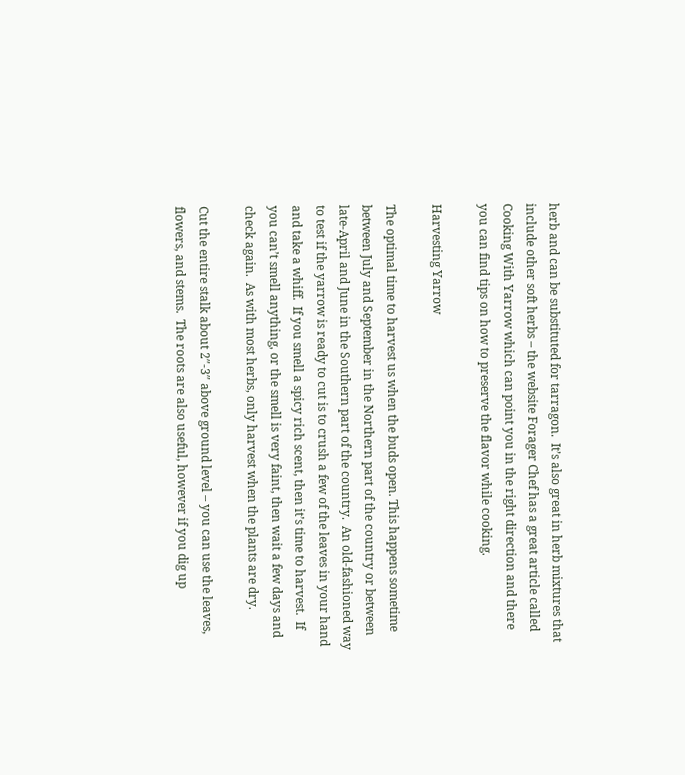herb and can be substituted for tarragon.  It’s also great in herb mixtures that include other soft herbs – the website Forager Chef has a great article called Cooking With Yarrow which can point you in the right direction and there you can find tips on how to preserve the flavor while cooking.

Harvesting Yarrow

The optimal time to harvest us when the buds open. This happens sometime between July and September in the Northern part of the country or between late-April and June in the Southern part of the country.  An old-fashioned way to test if the yarrow is ready to cut is to crush a few of the leaves in your hand and take a whiff.  If you smell a spicy rich scent, then it’s time to harvest.  If you can’t smell anything, or the smell is very faint, then wait a few days and check again.  As with most herbs, only harvest when the plants are dry.

Cut the entire stalk about 2″-3″ above ground level – you can use the leaves, flowers, and stems.  The roots are also useful, however if you dig up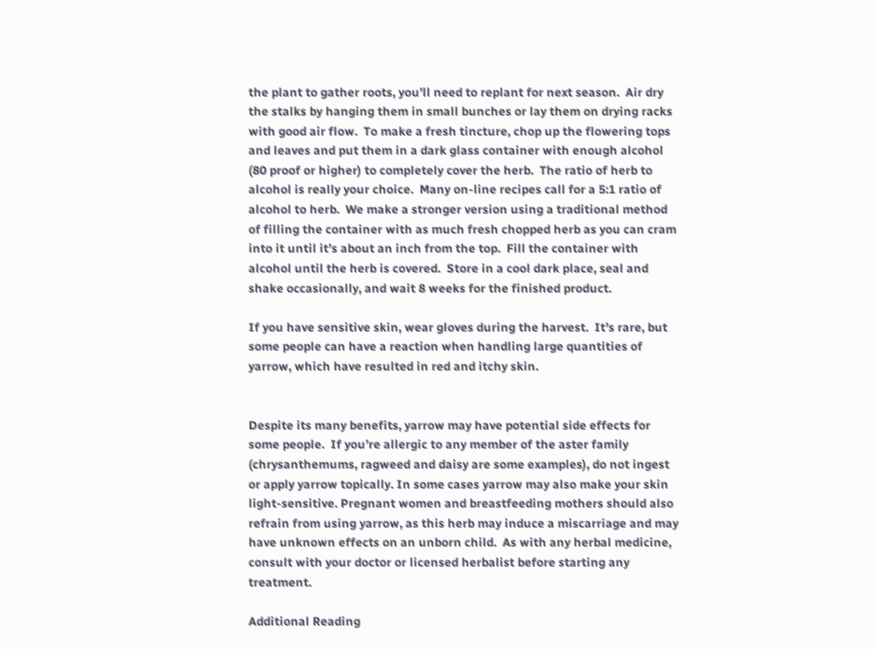the plant to gather roots, you’ll need to replant for next season.  Air dry the stalks by hanging them in small bunches or lay them on drying racks with good air flow.  To make a fresh tincture, chop up the flowering tops and leaves and put them in a dark glass container with enough alcohol (80 proof or higher) to completely cover the herb.  The ratio of herb to alcohol is really your choice.  Many on-line recipes call for a 5:1 ratio of alcohol to herb.  We make a stronger version using a traditional method of filling the container with as much fresh chopped herb as you can cram into it until it’s about an inch from the top.  Fill the container with alcohol until the herb is covered.  Store in a cool dark place, seal and shake occasionally, and wait 8 weeks for the finished product.

If you have sensitive skin, wear gloves during the harvest.  It’s rare, but some people can have a reaction when handling large quantities of yarrow, which have resulted in red and itchy skin.


Despite its many benefits, yarrow may have potential side effects for some people.  If you’re allergic to any member of the aster family (chrysanthemums, ragweed and daisy are some examples), do not ingest or apply yarrow topically. In some cases yarrow may also make your skin light-sensitive. Pregnant women and breastfeeding mothers should also refrain from using yarrow, as this herb may induce a miscarriage and may have unknown effects on an unborn child.  As with any herbal medicine, consult with your doctor or licensed herbalist before starting any treatment.

Additional Reading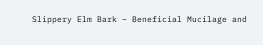Slippery Elm Bark – Beneficial Mucilage and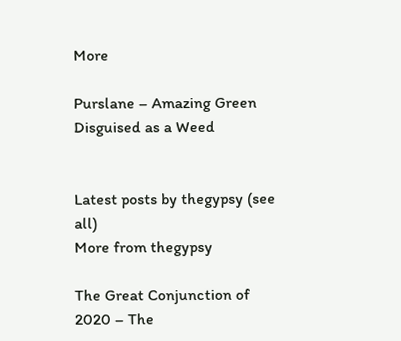More

Purslane – Amazing Green Disguised as a Weed


Latest posts by thegypsy (see all)
More from thegypsy

The Great Conjunction of 2020 – The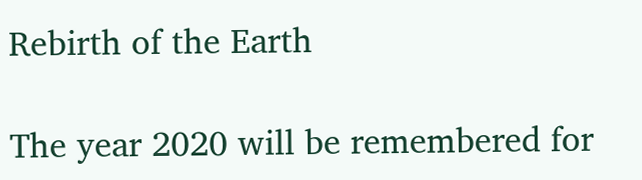Rebirth of the Earth

The year 2020 will be remembered for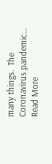many things.  The Coronavirus pandemic...
Read More